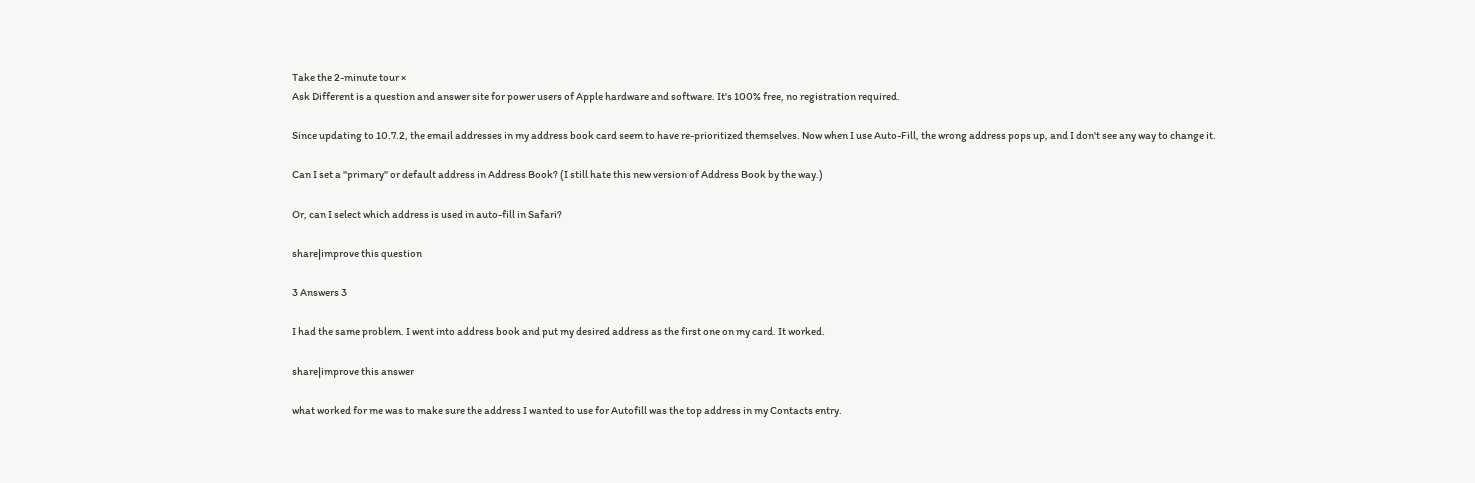Take the 2-minute tour ×
Ask Different is a question and answer site for power users of Apple hardware and software. It's 100% free, no registration required.

Since updating to 10.7.2, the email addresses in my address book card seem to have re-prioritized themselves. Now when I use Auto-Fill, the wrong address pops up, and I don't see any way to change it.

Can I set a "primary" or default address in Address Book? (I still hate this new version of Address Book by the way.)

Or, can I select which address is used in auto-fill in Safari?

share|improve this question

3 Answers 3

I had the same problem. I went into address book and put my desired address as the first one on my card. It worked.

share|improve this answer

what worked for me was to make sure the address I wanted to use for Autofill was the top address in my Contacts entry.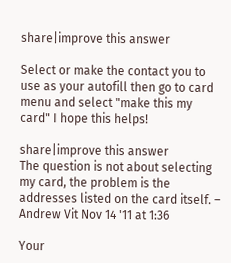share|improve this answer

Select or make the contact you to use as your autofill then go to card menu and select "make this my card" I hope this helps!

share|improve this answer
The question is not about selecting my card, the problem is the addresses listed on the card itself. –  Andrew Vit Nov 14 '11 at 1:36

Your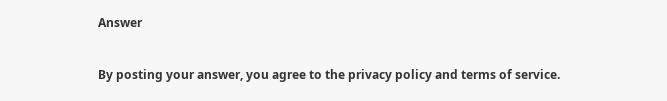Answer


By posting your answer, you agree to the privacy policy and terms of service.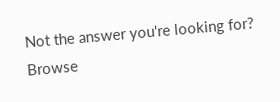Not the answer you're looking for? Browse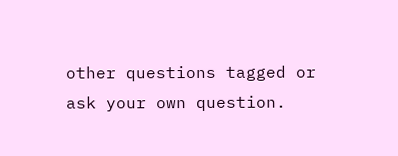other questions tagged or ask your own question.